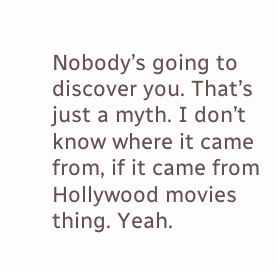Nobody’s going to discover you. That’s just a myth. I don’t know where it came from, if it came from Hollywood movies thing. Yeah.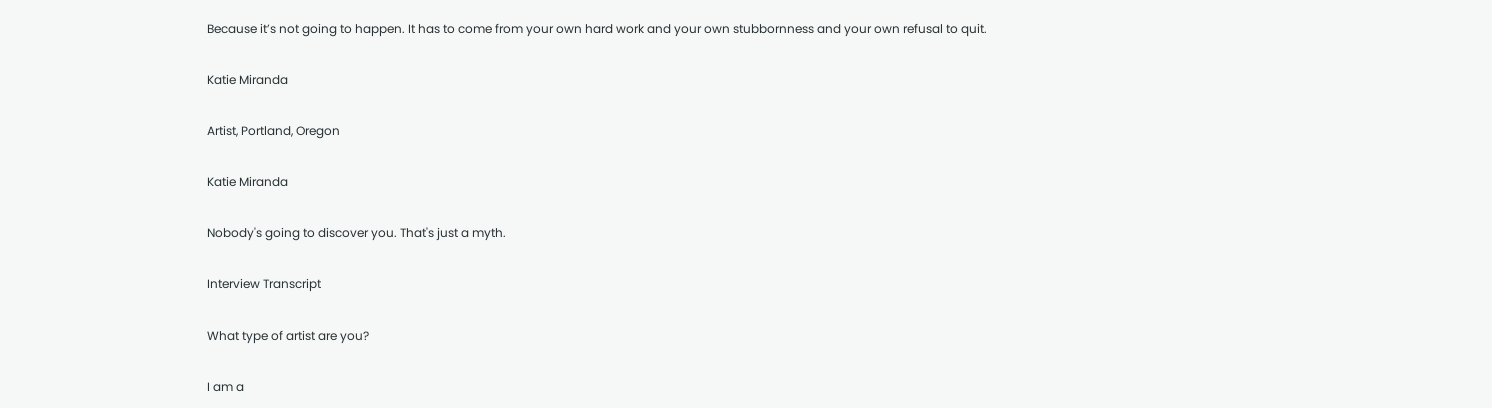Because it’s not going to happen. It has to come from your own hard work and your own stubbornness and your own refusal to quit.

Katie Miranda

Artist, Portland, Oregon

Katie Miranda

Nobody's going to discover you. That's just a myth.

Interview Transcript

What type of artist are you?

I am a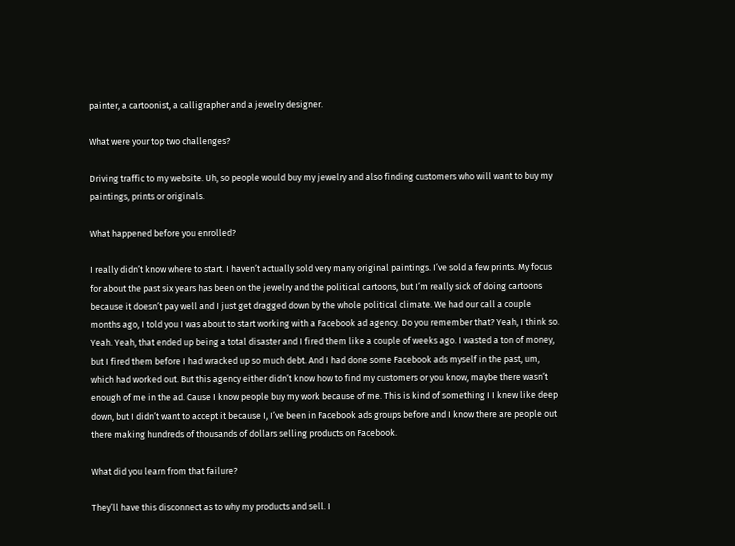painter, a cartoonist, a calligrapher and a jewelry designer.

What were your top two challenges?

Driving traffic to my website. Uh, so people would buy my jewelry and also finding customers who will want to buy my paintings, prints or originals.

What happened before you enrolled?

I really didn’t know where to start. I haven’t actually sold very many original paintings. I’ve sold a few prints. My focus for about the past six years has been on the jewelry and the political cartoons, but I’m really sick of doing cartoons because it doesn’t pay well and I just get dragged down by the whole political climate. We had our call a couple months ago, I told you I was about to start working with a Facebook ad agency. Do you remember that? Yeah, I think so. Yeah. Yeah, that ended up being a total disaster and I fired them like a couple of weeks ago. I wasted a ton of money, but I fired them before I had wracked up so much debt. And I had done some Facebook ads myself in the past, um, which had worked out. But this agency either didn’t know how to find my customers or you know, maybe there wasn’t enough of me in the ad. Cause I know people buy my work because of me. This is kind of something I I knew like deep down, but I didn’t want to accept it because I, I’ve been in Facebook ads groups before and I know there are people out there making hundreds of thousands of dollars selling products on Facebook.

What did you learn from that failure?

They’ll have this disconnect as to why my products and sell. I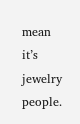mean it’s jewelry people.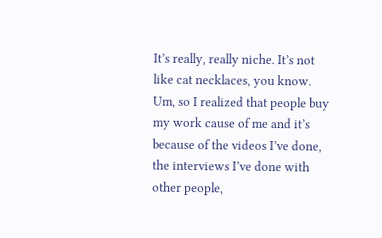It’s really, really niche. It’s not like cat necklaces, you know. Um, so I realized that people buy my work cause of me and it’s because of the videos I’ve done, the interviews I’ve done with other people,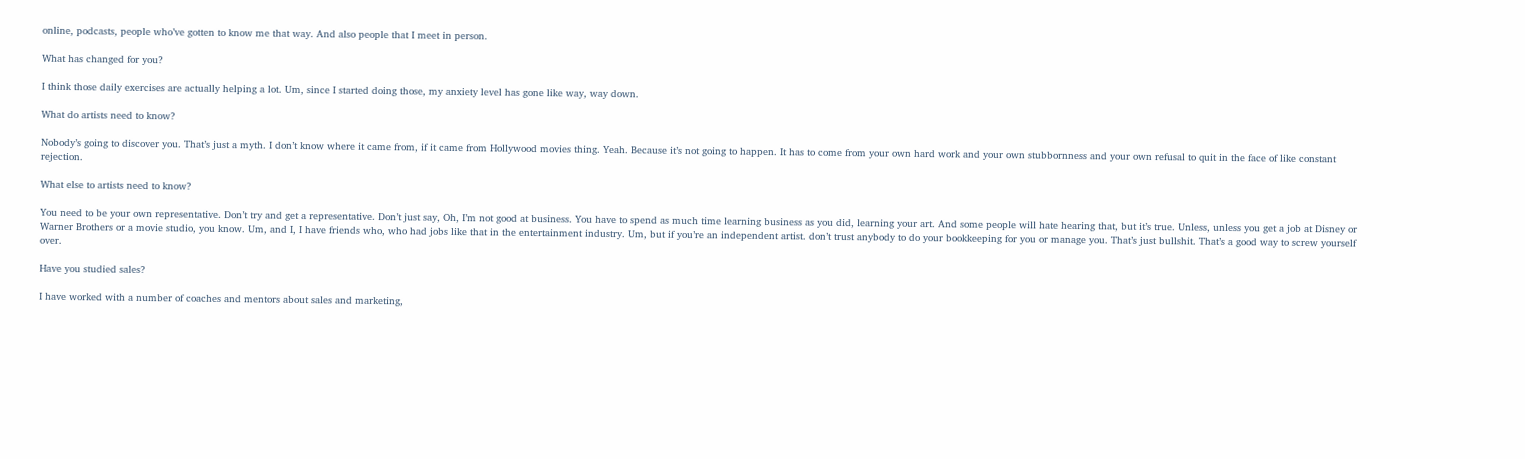online, podcasts, people who’ve gotten to know me that way. And also people that I meet in person.

What has changed for you?

I think those daily exercises are actually helping a lot. Um, since I started doing those, my anxiety level has gone like way, way down.

What do artists need to know?

Nobody’s going to discover you. That’s just a myth. I don’t know where it came from, if it came from Hollywood movies thing. Yeah. Because it’s not going to happen. It has to come from your own hard work and your own stubbornness and your own refusal to quit in the face of like constant rejection.

What else to artists need to know?

You need to be your own representative. Don’t try and get a representative. Don’t just say, Oh, I’m not good at business. You have to spend as much time learning business as you did, learning your art. And some people will hate hearing that, but it’s true. Unless, unless you get a job at Disney or Warner Brothers or a movie studio, you know. Um, and I, I have friends who, who had jobs like that in the entertainment industry. Um, but if you’re an independent artist. don’t trust anybody to do your bookkeeping for you or manage you. That’s just bullshit. That’s a good way to screw yourself over.

Have you studied sales?

I have worked with a number of coaches and mentors about sales and marketing,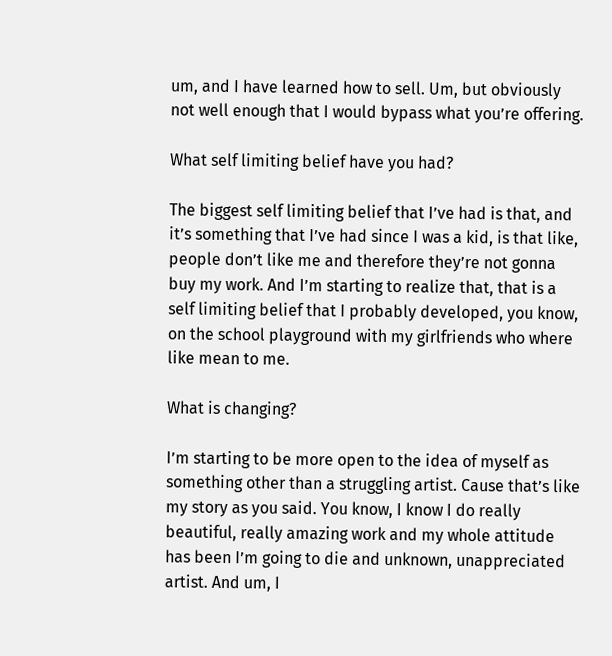um, and I have learned how to sell. Um, but obviously not well enough that I would bypass what you’re offering.

What self limiting belief have you had?

The biggest self limiting belief that I’ve had is that, and it’s something that I’ve had since I was a kid, is that like, people don’t like me and therefore they’re not gonna buy my work. And I’m starting to realize that, that is a self limiting belief that I probably developed, you know, on the school playground with my girlfriends who where like mean to me.

What is changing?

I’m starting to be more open to the idea of myself as something other than a struggling artist. Cause that’s like my story as you said. You know, I know I do really beautiful, really amazing work and my whole attitude has been I’m going to die and unknown, unappreciated artist. And um, I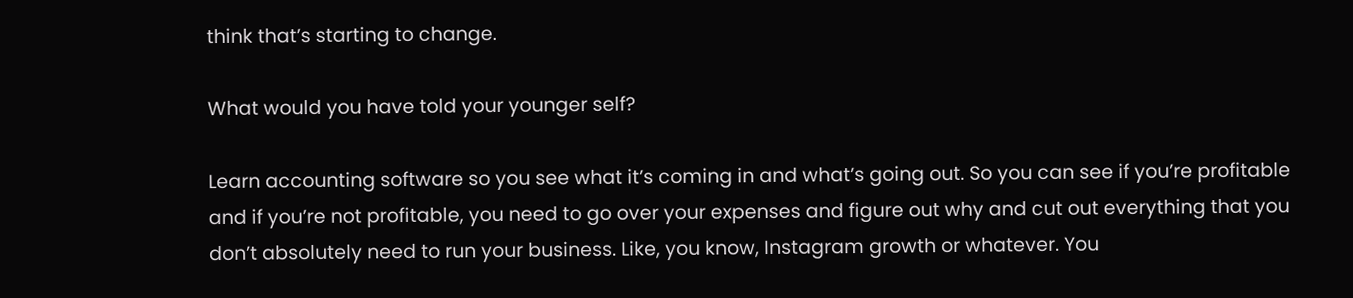think that’s starting to change.

What would you have told your younger self?

Learn accounting software so you see what it’s coming in and what’s going out. So you can see if you’re profitable and if you’re not profitable, you need to go over your expenses and figure out why and cut out everything that you don’t absolutely need to run your business. Like, you know, Instagram growth or whatever. You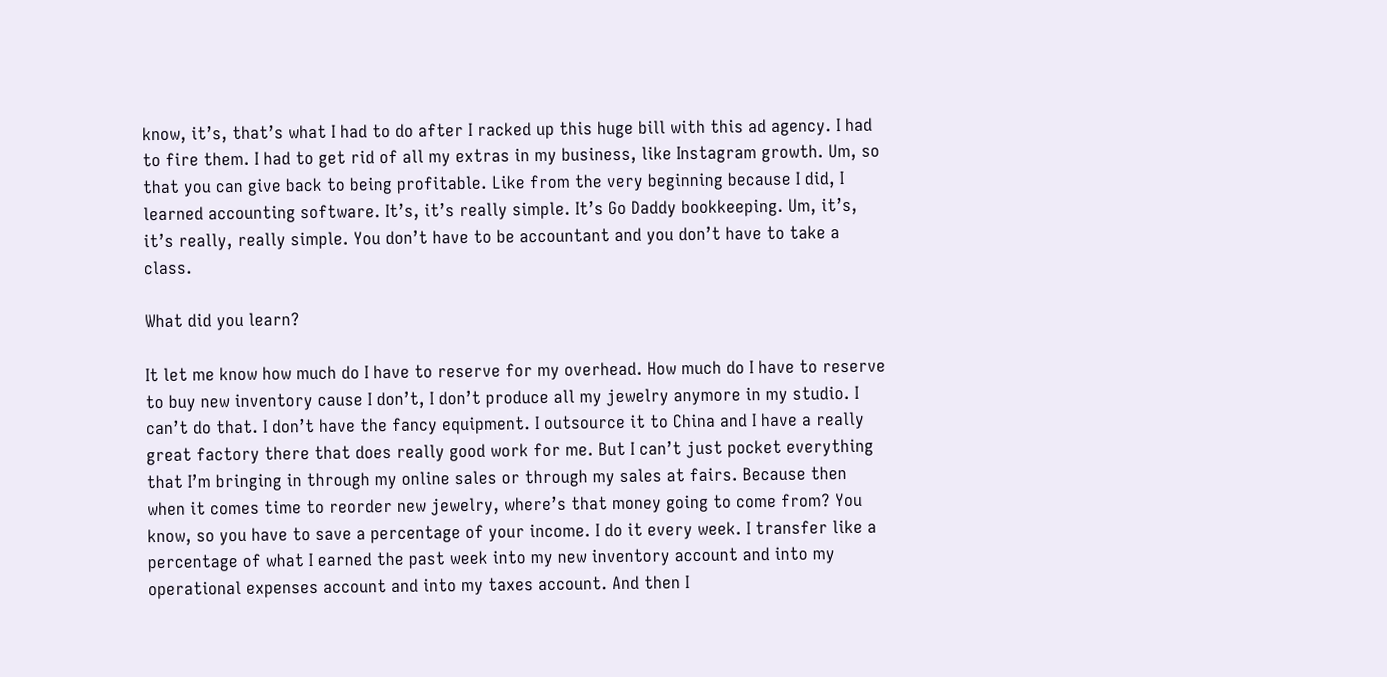know, it’s, that’s what I had to do after I racked up this huge bill with this ad agency. I had to fire them. I had to get rid of all my extras in my business, like Instagram growth. Um, so that you can give back to being profitable. Like from the very beginning because I did, I learned accounting software. It’s, it’s really simple. It’s Go Daddy bookkeeping. Um, it’s, it’s really, really simple. You don’t have to be accountant and you don’t have to take a class.

What did you learn?

It let me know how much do I have to reserve for my overhead. How much do I have to reserve to buy new inventory cause I don’t, I don’t produce all my jewelry anymore in my studio. I can’t do that. I don’t have the fancy equipment. I outsource it to China and I have a really great factory there that does really good work for me. But I can’t just pocket everything that I’m bringing in through my online sales or through my sales at fairs. Because then when it comes time to reorder new jewelry, where’s that money going to come from? You know, so you have to save a percentage of your income. I do it every week. I transfer like a percentage of what I earned the past week into my new inventory account and into my operational expenses account and into my taxes account. And then I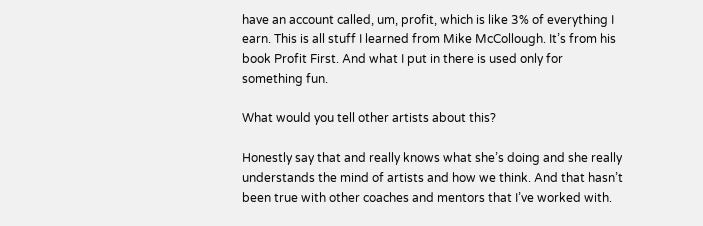have an account called, um, profit, which is like 3% of everything I earn. This is all stuff I learned from Mike McCollough. It’s from his book Profit First. And what I put in there is used only for something fun.

What would you tell other artists about this?

Honestly say that and really knows what she’s doing and she really understands the mind of artists and how we think. And that hasn’t been true with other coaches and mentors that I’ve worked with.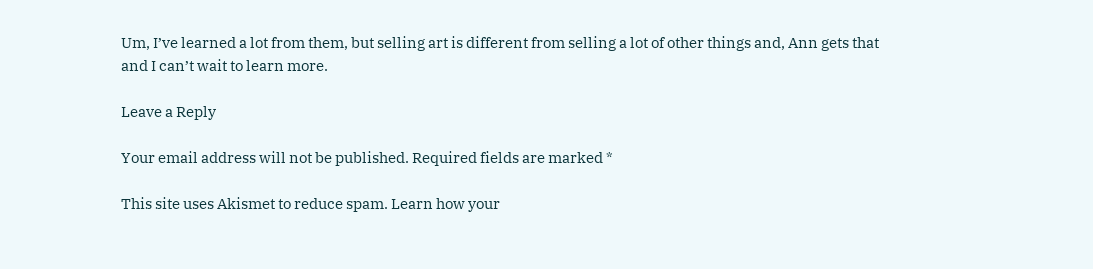Um, I’ve learned a lot from them, but selling art is different from selling a lot of other things and, Ann gets that and I can’t wait to learn more.

Leave a Reply

Your email address will not be published. Required fields are marked *

This site uses Akismet to reduce spam. Learn how your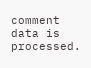comment data is processed.